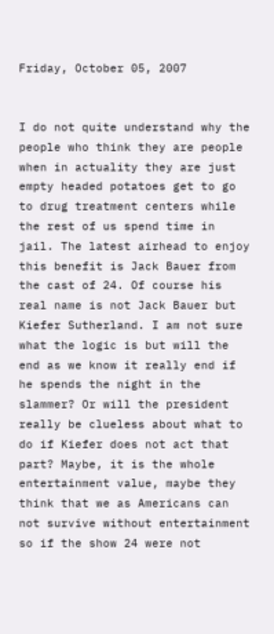Friday, October 05, 2007


I do not quite understand why the people who think they are people when in actuality they are just empty headed potatoes get to go to drug treatment centers while the rest of us spend time in jail. The latest airhead to enjoy this benefit is Jack Bauer from the cast of 24. Of course his real name is not Jack Bauer but Kiefer Sutherland. I am not sure what the logic is but will the end as we know it really end if he spends the night in the slammer? Or will the president really be clueless about what to do if Kiefer does not act that part? Maybe, it is the whole entertainment value, maybe they think that we as Americans can not survive without entertainment so if the show 24 were not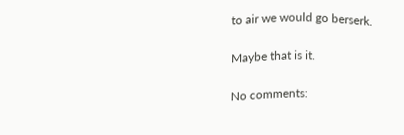to air we would go berserk.

Maybe that is it.

No comments: